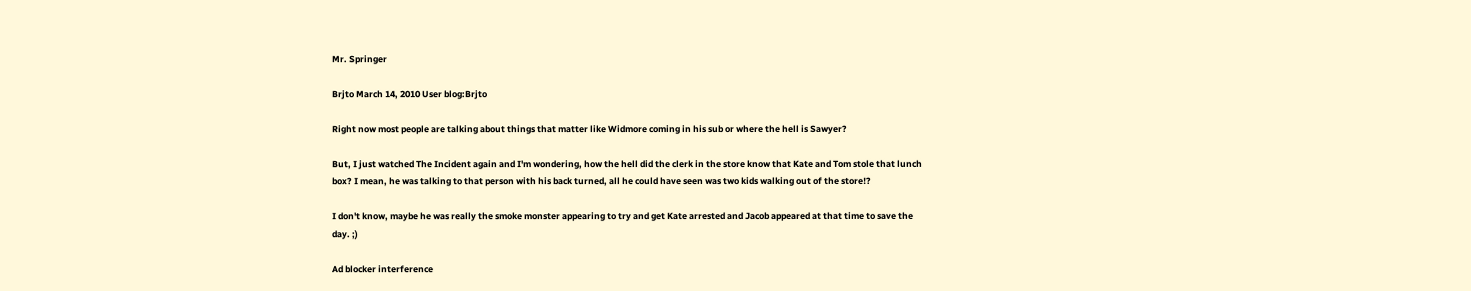Mr. Springer

Brjto March 14, 2010 User blog:Brjto

Right now most people are talking about things that matter like Widmore coming in his sub or where the hell is Sawyer?

But, I just watched The Incident again and I'm wondering, how the hell did the clerk in the store know that Kate and Tom stole that lunch box? I mean, he was talking to that person with his back turned, all he could have seen was two kids walking out of the store!?

I don't know, maybe he was really the smoke monster appearing to try and get Kate arrested and Jacob appeared at that time to save the day. ;)

Ad blocker interference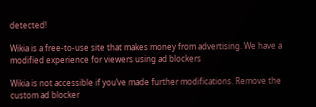detected!

Wikia is a free-to-use site that makes money from advertising. We have a modified experience for viewers using ad blockers

Wikia is not accessible if you’ve made further modifications. Remove the custom ad blocker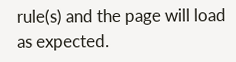rule(s) and the page will load as expected.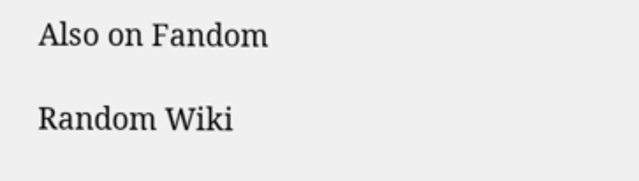Also on Fandom

Random Wiki